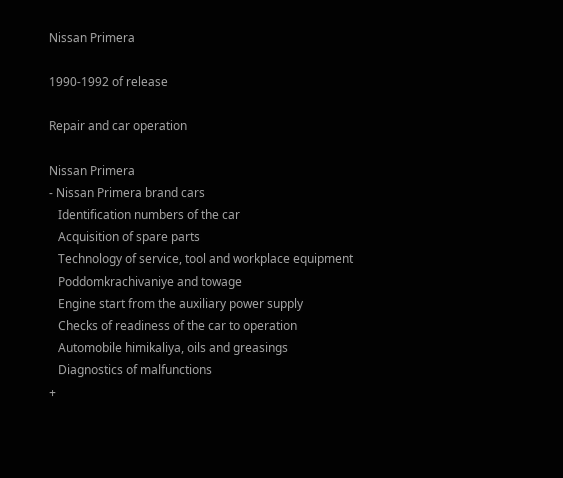Nissan Primera

1990-1992 of release

Repair and car operation

Nissan Primera
- Nissan Primera brand cars
   Identification numbers of the car
   Acquisition of spare parts
   Technology of service, tool and workplace equipment
   Poddomkrachivaniye and towage
   Engine start from the auxiliary power supply
   Checks of readiness of the car to operation
   Automobile himikaliya, oils and greasings
   Diagnostics of malfunctions
+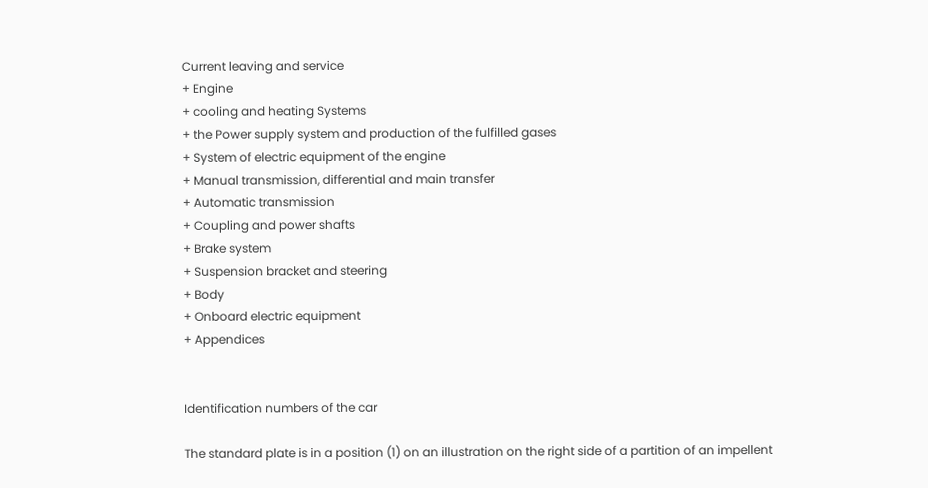Current leaving and service
+ Engine
+ cooling and heating Systems
+ the Power supply system and production of the fulfilled gases
+ System of electric equipment of the engine
+ Manual transmission, differential and main transfer
+ Automatic transmission
+ Coupling and power shafts
+ Brake system
+ Suspension bracket and steering
+ Body
+ Onboard electric equipment
+ Appendices


Identification numbers of the car

The standard plate is in a position (1) on an illustration on the right side of a partition of an impellent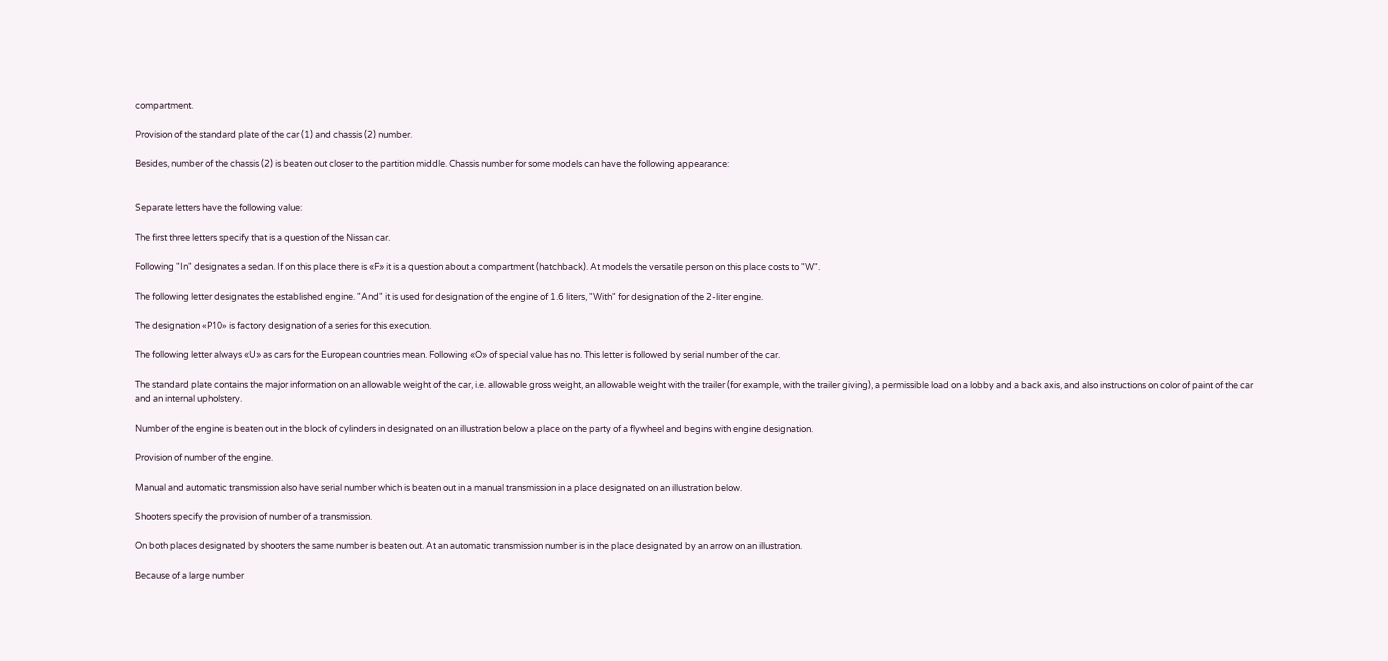compartment.

Provision of the standard plate of the car (1) and chassis (2) number.

Besides, number of the chassis (2) is beaten out closer to the partition middle. Chassis number for some models can have the following appearance:


Separate letters have the following value:

The first three letters specify that is a question of the Nissan car.

Following "In" designates a sedan. If on this place there is «F» it is a question about a compartment (hatchback). At models the versatile person on this place costs to "W".

The following letter designates the established engine. "And" it is used for designation of the engine of 1.6 liters, "With" for designation of the 2-liter engine.

The designation «Р10» is factory designation of a series for this execution.

The following letter always «U» as cars for the European countries mean. Following «O» of special value has no. This letter is followed by serial number of the car.

The standard plate contains the major information on an allowable weight of the car, i.e. allowable gross weight, an allowable weight with the trailer (for example, with the trailer giving), a permissible load on a lobby and a back axis, and also instructions on color of paint of the car and an internal upholstery.

Number of the engine is beaten out in the block of cylinders in designated on an illustration below a place on the party of a flywheel and begins with engine designation.

Provision of number of the engine.

Manual and automatic transmission also have serial number which is beaten out in a manual transmission in a place designated on an illustration below.

Shooters specify the provision of number of a transmission.

On both places designated by shooters the same number is beaten out. At an automatic transmission number is in the place designated by an arrow on an illustration.

Because of a large number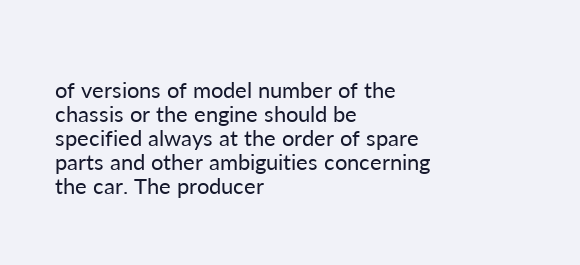of versions of model number of the chassis or the engine should be specified always at the order of spare parts and other ambiguities concerning the car. The producer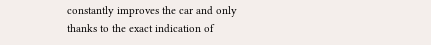constantly improves the car and only thanks to the exact indication of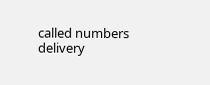called numbers delivery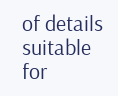of details suitable for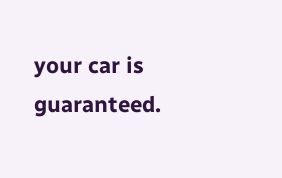your car is guaranteed.